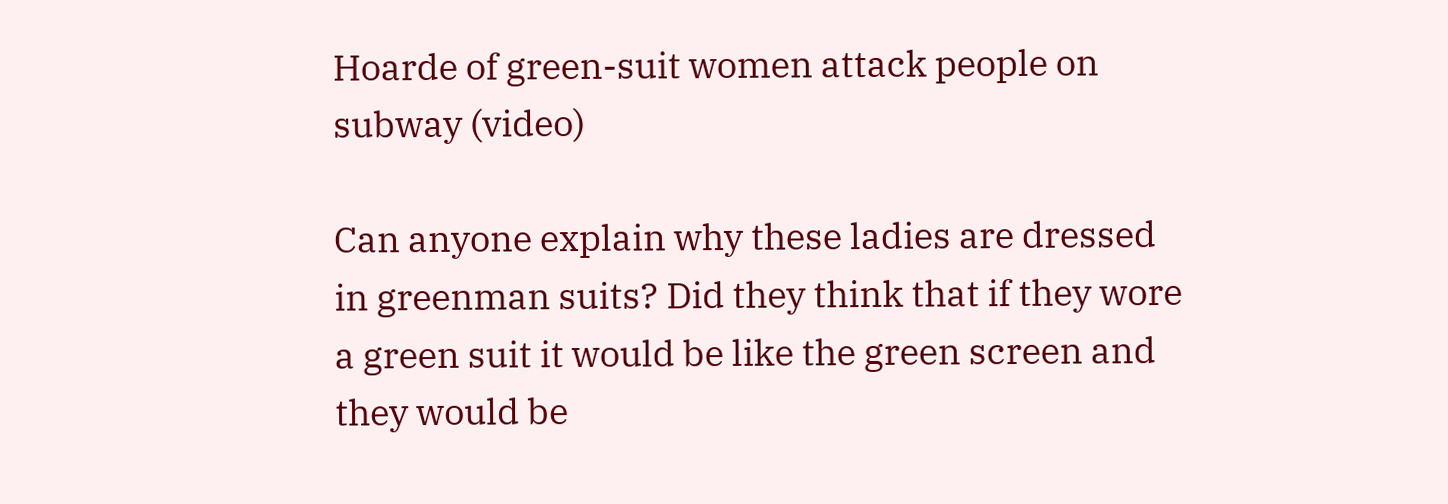Hoarde of green-suit women attack people on subway (video)

Can anyone explain why these ladies are dressed in greenman suits? Did they think that if they wore a green suit it would be like the green screen and they would be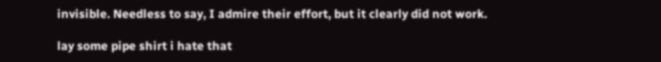invisible. Needless to say, I admire their effort, but it clearly did not work.

lay some pipe shirt i hate that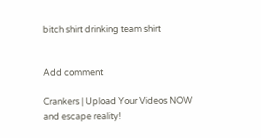bitch shirt drinking team shirt


Add comment

Crankers | Upload Your Videos NOW and escape reality!